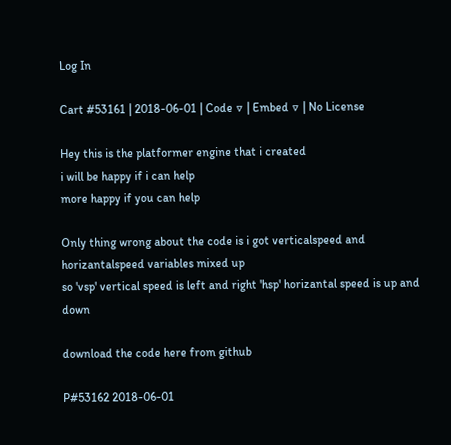Log In

Cart #53161 | 2018-06-01 | Code ▽ | Embed ▽ | No License

Hey this is the platformer engine that i created
i will be happy if i can help
more happy if you can help

Only thing wrong about the code is i got verticalspeed and horizantalspeed variables mixed up
so 'vsp' vertical speed is left and right 'hsp' horizantal speed is up and down

download the code here from github

P#53162 2018-06-01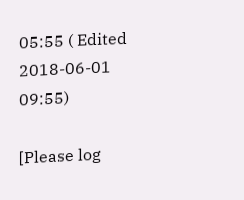05:55 ( Edited 2018-06-01 09:55)

[Please log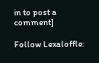in to post a comment]

Follow Lexaloffle: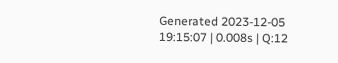Generated 2023-12-05 19:15:07 | 0.008s | Q:12